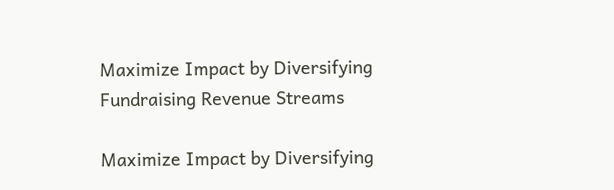Maximize Impact by Diversifying Fundraising Revenue Streams

Maximize Impact by Diversifying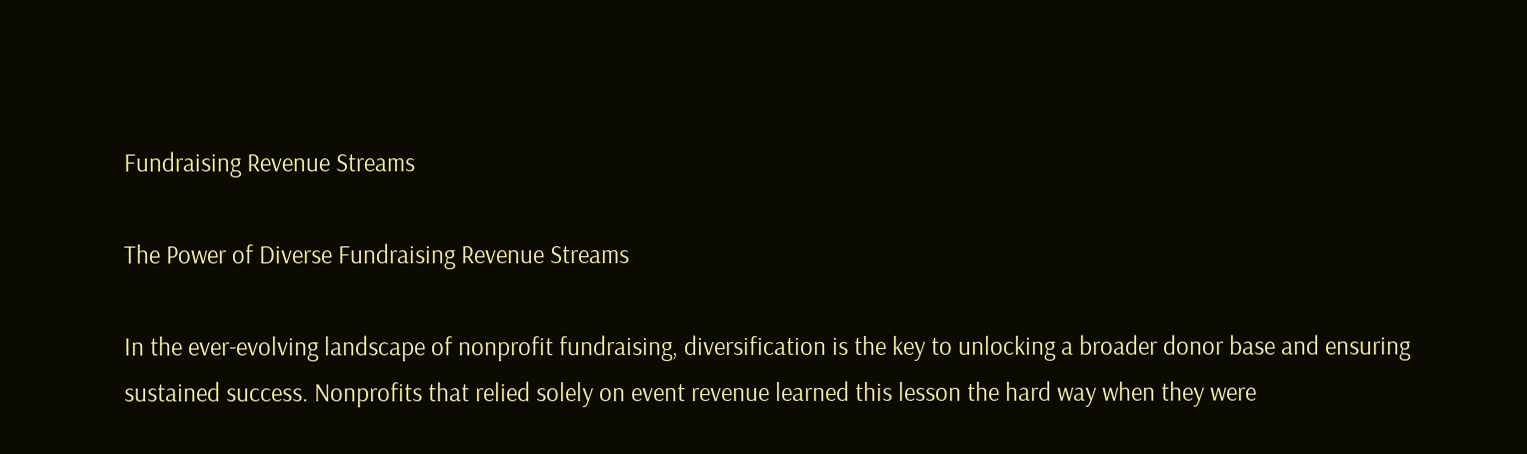Fundraising Revenue Streams

The Power of Diverse Fundraising Revenue Streams

In the ever-evolving landscape of nonprofit fundraising, diversification is the key to unlocking a broader donor base and ensuring sustained success. Nonprofits that relied solely on event revenue learned this lesson the hard way when they were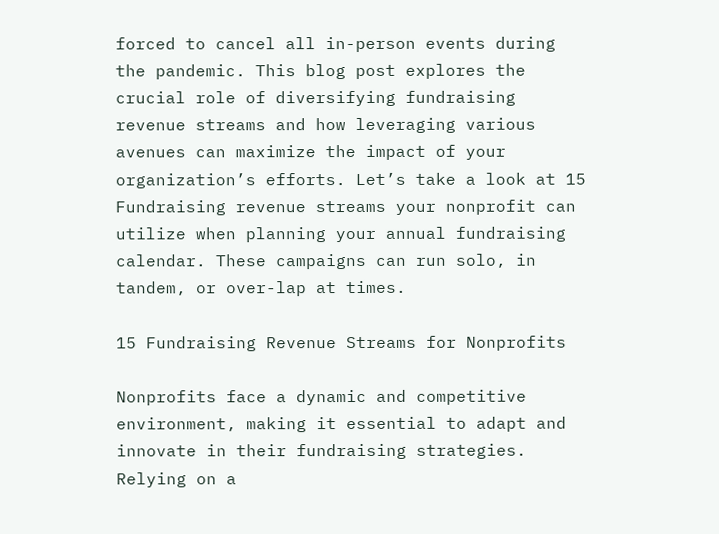forced to cancel all in-person events during the pandemic. This blog post explores the crucial role of diversifying fundraising revenue streams and how leveraging various avenues can maximize the impact of your organization’s efforts. Let’s take a look at 15 Fundraising revenue streams your nonprofit can utilize when planning your annual fundraising calendar. These campaigns can run solo, in tandem, or over-lap at times.

15 Fundraising Revenue Streams for Nonprofits

Nonprofits face a dynamic and competitive environment, making it essential to adapt and innovate in their fundraising strategies. Relying on a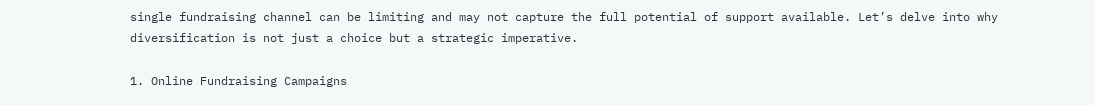single fundraising channel can be limiting and may not capture the full potential of support available. Let’s delve into why diversification is not just a choice but a strategic imperative.

1. Online Fundraising Campaigns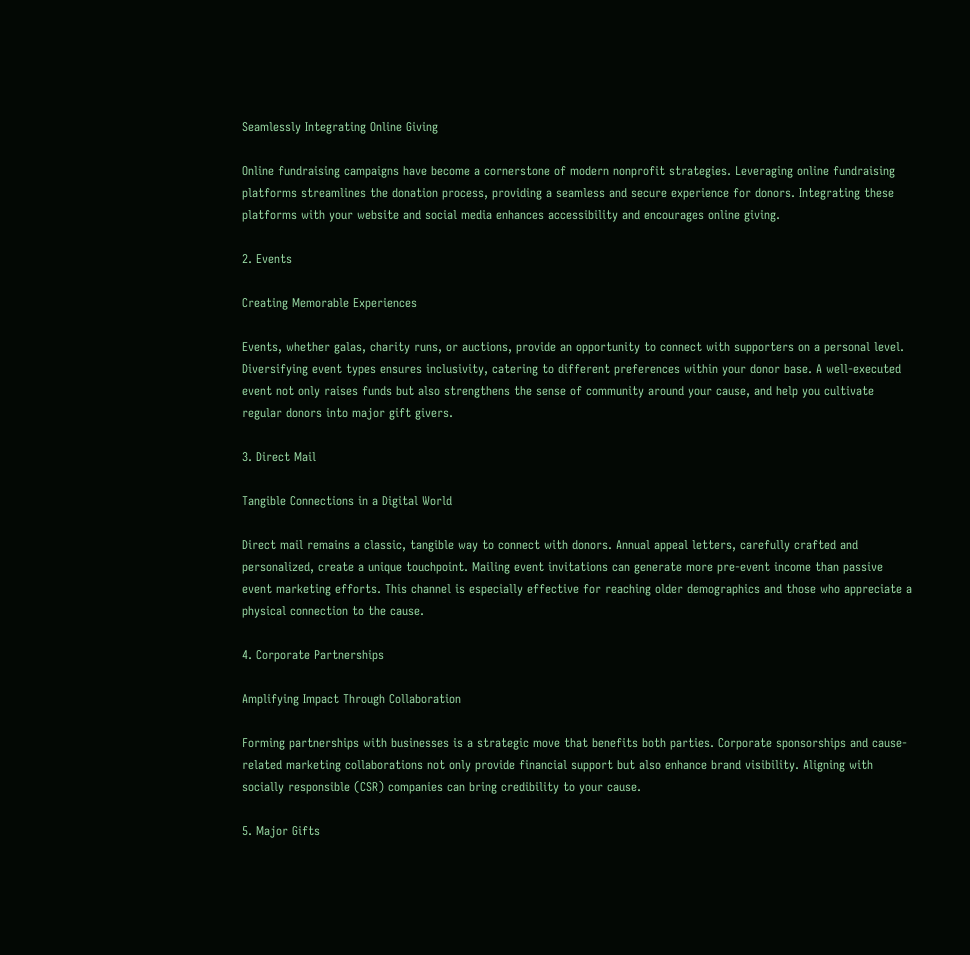Seamlessly Integrating Online Giving

Online fundraising campaigns have become a cornerstone of modern nonprofit strategies. Leveraging online fundraising platforms streamlines the donation process, providing a seamless and secure experience for donors. Integrating these platforms with your website and social media enhances accessibility and encourages online giving.

2. Events

Creating Memorable Experiences

Events, whether galas, charity runs, or auctions, provide an opportunity to connect with supporters on a personal level. Diversifying event types ensures inclusivity, catering to different preferences within your donor base. A well-executed event not only raises funds but also strengthens the sense of community around your cause, and help you cultivate regular donors into major gift givers.

3. Direct Mail

Tangible Connections in a Digital World

Direct mail remains a classic, tangible way to connect with donors. Annual appeal letters, carefully crafted and personalized, create a unique touchpoint. Mailing event invitations can generate more pre-event income than passive event marketing efforts. This channel is especially effective for reaching older demographics and those who appreciate a physical connection to the cause.

4. Corporate Partnerships

Amplifying Impact Through Collaboration

Forming partnerships with businesses is a strategic move that benefits both parties. Corporate sponsorships and cause-related marketing collaborations not only provide financial support but also enhance brand visibility. Aligning with socially responsible (CSR) companies can bring credibility to your cause.

5. Major Gifts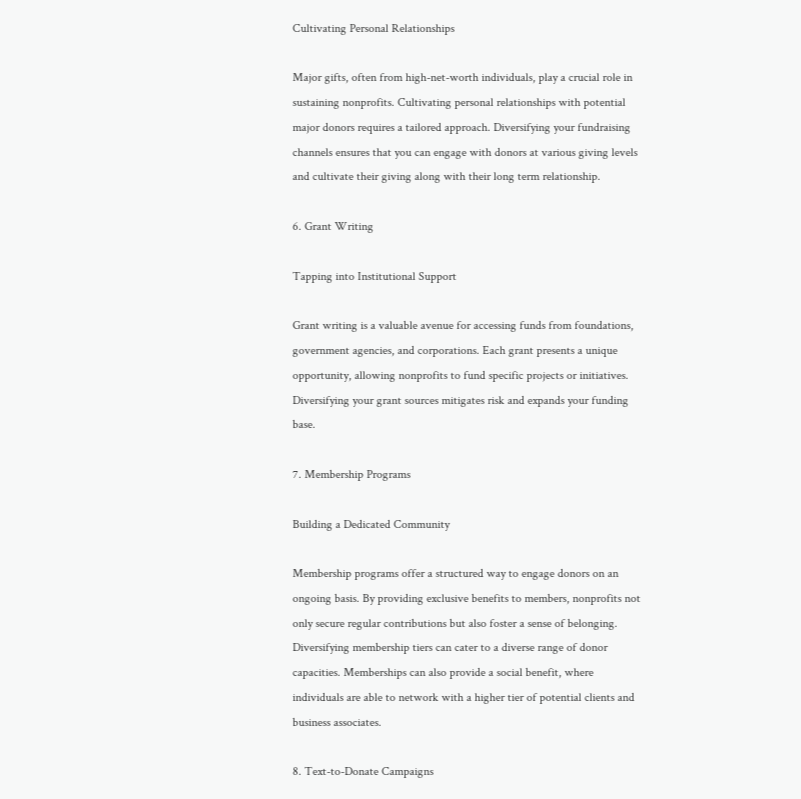Cultivating Personal Relationships

Major gifts, often from high-net-worth individuals, play a crucial role in sustaining nonprofits. Cultivating personal relationships with potential major donors requires a tailored approach. Diversifying your fundraising channels ensures that you can engage with donors at various giving levels and cultivate their giving along with their long term relationship.

6. Grant Writing

Tapping into Institutional Support

Grant writing is a valuable avenue for accessing funds from foundations, government agencies, and corporations. Each grant presents a unique opportunity, allowing nonprofits to fund specific projects or initiatives. Diversifying your grant sources mitigates risk and expands your funding base.

7. Membership Programs

Building a Dedicated Community

Membership programs offer a structured way to engage donors on an ongoing basis. By providing exclusive benefits to members, nonprofits not only secure regular contributions but also foster a sense of belonging. Diversifying membership tiers can cater to a diverse range of donor capacities. Memberships can also provide a social benefit, where individuals are able to network with a higher tier of potential clients and business associates.

8. Text-to-Donate Campaigns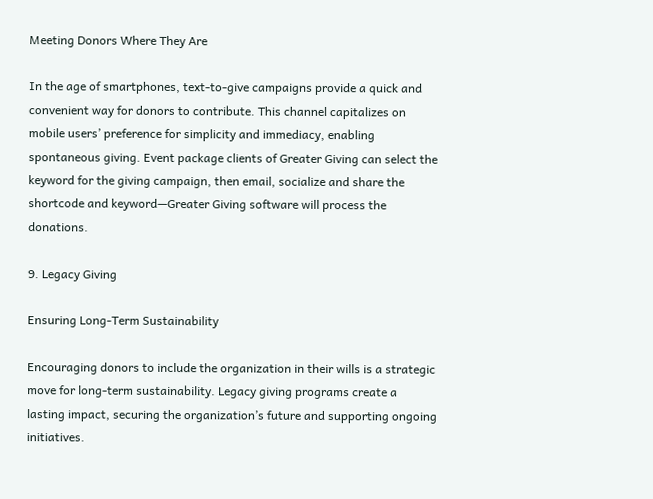Meeting Donors Where They Are

In the age of smartphones, text-to-give campaigns provide a quick and convenient way for donors to contribute. This channel capitalizes on mobile users’ preference for simplicity and immediacy, enabling spontaneous giving. Event package clients of Greater Giving can select the keyword for the giving campaign, then email, socialize and share the shortcode and keyword—Greater Giving software will process the donations.

9. Legacy Giving

Ensuring Long-Term Sustainability

Encouraging donors to include the organization in their wills is a strategic move for long-term sustainability. Legacy giving programs create a lasting impact, securing the organization’s future and supporting ongoing initiatives.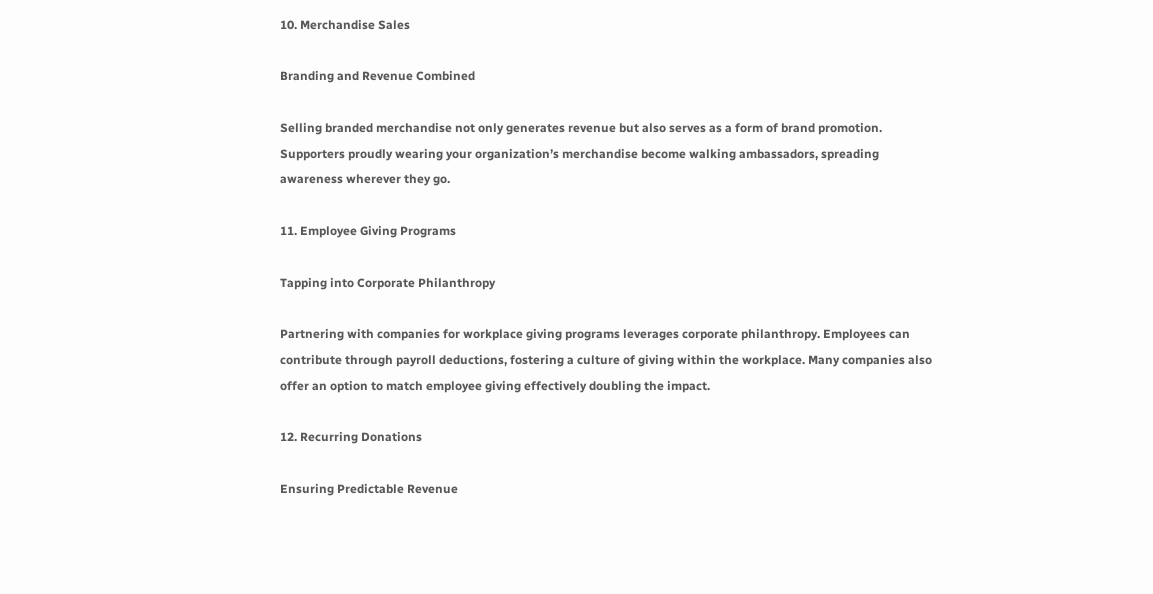10. Merchandise Sales

Branding and Revenue Combined

Selling branded merchandise not only generates revenue but also serves as a form of brand promotion. Supporters proudly wearing your organization’s merchandise become walking ambassadors, spreading awareness wherever they go.

11. Employee Giving Programs

Tapping into Corporate Philanthropy

Partnering with companies for workplace giving programs leverages corporate philanthropy. Employees can contribute through payroll deductions, fostering a culture of giving within the workplace. Many companies also offer an option to match employee giving effectively doubling the impact.

12. Recurring Donations

Ensuring Predictable Revenue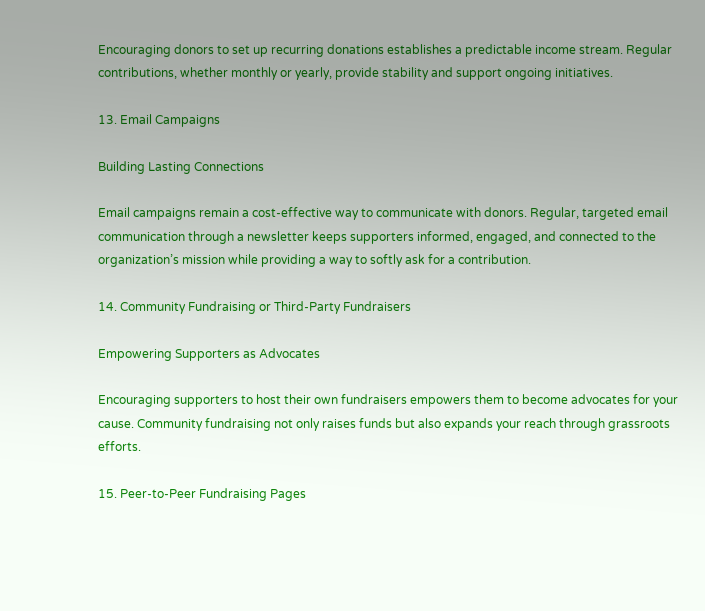Encouraging donors to set up recurring donations establishes a predictable income stream. Regular contributions, whether monthly or yearly, provide stability and support ongoing initiatives.

13. Email Campaigns

Building Lasting Connections

Email campaigns remain a cost-effective way to communicate with donors. Regular, targeted email communication through a newsletter keeps supporters informed, engaged, and connected to the organization’s mission while providing a way to softly ask for a contribution.

14. Community Fundraising or Third-Party Fundraisers

Empowering Supporters as Advocates

Encouraging supporters to host their own fundraisers empowers them to become advocates for your cause. Community fundraising not only raises funds but also expands your reach through grassroots efforts.

15. Peer-to-Peer Fundraising Pages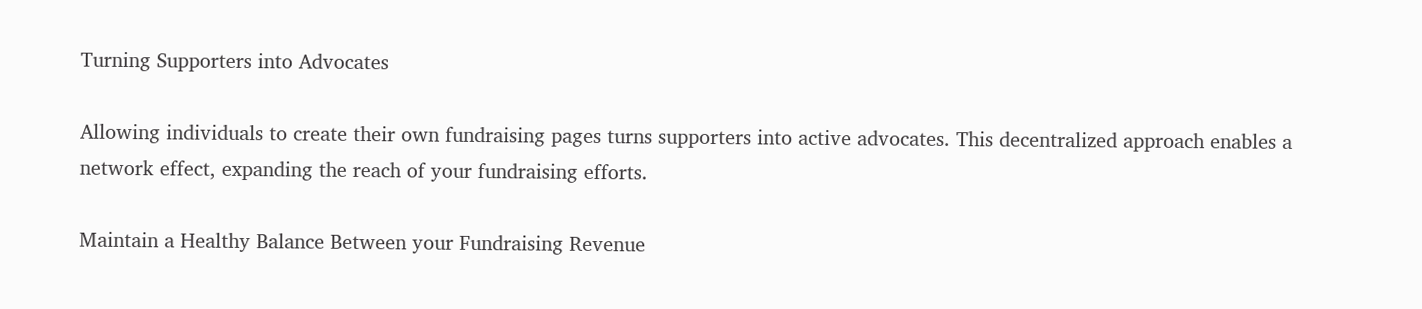Turning Supporters into Advocates

Allowing individuals to create their own fundraising pages turns supporters into active advocates. This decentralized approach enables a network effect, expanding the reach of your fundraising efforts.

Maintain a Healthy Balance Between your Fundraising Revenue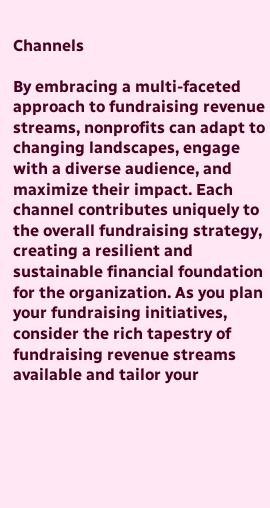Channels

By embracing a multi-faceted approach to fundraising revenue streams, nonprofits can adapt to changing landscapes, engage with a diverse audience, and maximize their impact. Each channel contributes uniquely to the overall fundraising strategy, creating a resilient and sustainable financial foundation for the organization. As you plan your fundraising initiatives, consider the rich tapestry of fundraising revenue streams available and tailor your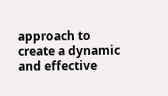approach to create a dynamic and effective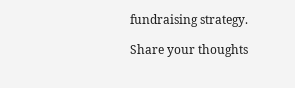fundraising strategy.

Share your thoughts